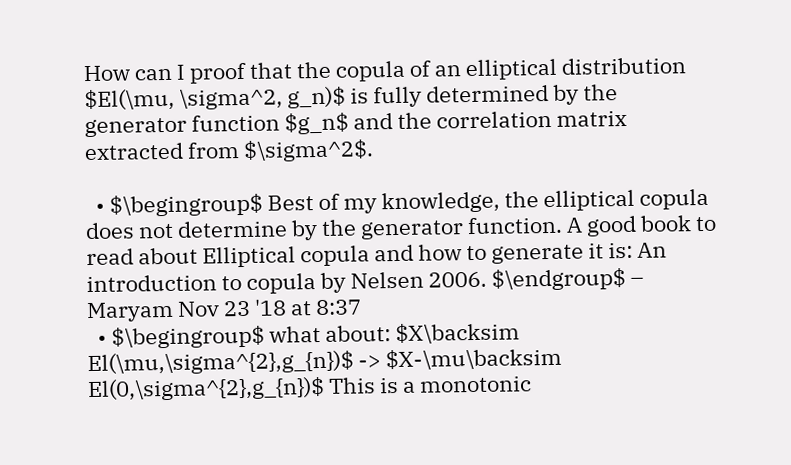How can I proof that the copula of an elliptical distribution $El(\mu, \sigma^2, g_n)$ is fully determined by the generator function $g_n$ and the correlation matrix extracted from $\sigma^2$.

  • $\begingroup$ Best of my knowledge, the elliptical copula does not determine by the generator function. A good book to read about Elliptical copula and how to generate it is: An introduction to copula by Nelsen 2006. $\endgroup$ – Maryam Nov 23 '18 at 8:37
  • $\begingroup$ what about: $X\backsim El(\mu,\sigma^{2},g_{n})$ -> $X-\mu\backsim El(0,\sigma^{2},g_{n})$ This is a monotonic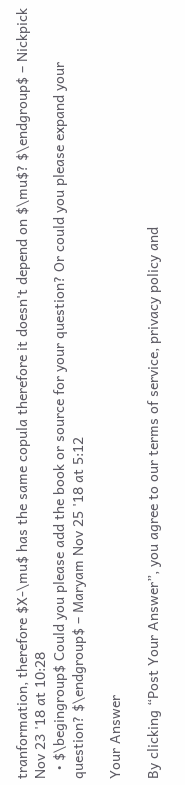tranformation, therefore $X-\mu$ has the same copula therefore it doesn't depend on $\mu$? $\endgroup$ – Nickpick Nov 23 '18 at 10:28
  • $\begingroup$ Could you please add the book or source for your question? Or could you please expand your question? $\endgroup$ – Maryam Nov 25 '18 at 5:12

Your Answer

By clicking “Post Your Answer”, you agree to our terms of service, privacy policy and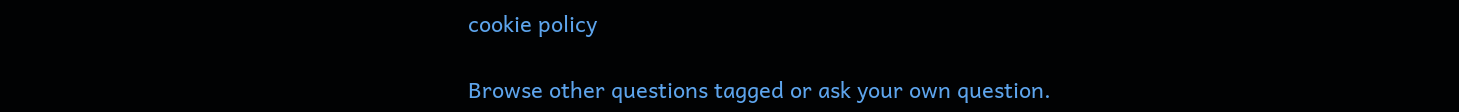cookie policy

Browse other questions tagged or ask your own question.